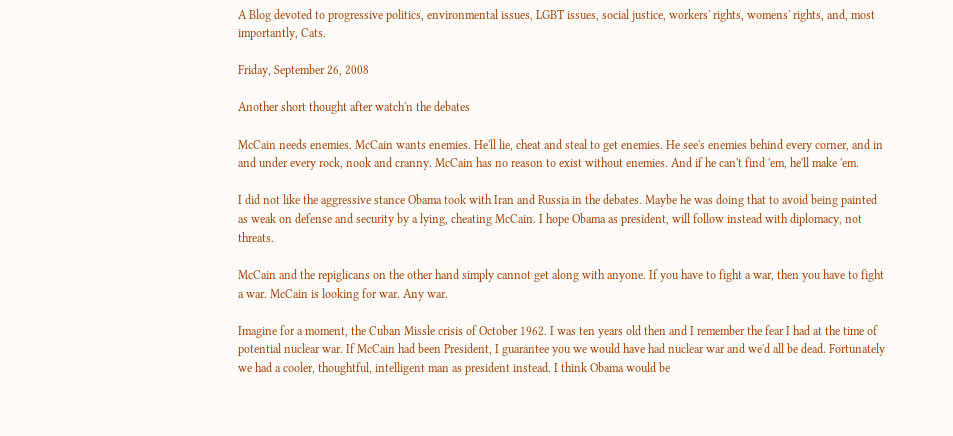A Blog devoted to progressive politics, environmental issues, LGBT issues, social justice, workers' rights, womens' rights, and, most importantly, Cats.

Friday, September 26, 2008

Another short thought after watch'n the debates

McCain needs enemies. McCain wants enemies. He'll lie, cheat and steal to get enemies. He see's enemies behind every corner, and in and under every rock, nook and cranny. McCain has no reason to exist without enemies. And if he can't find 'em, he'll make 'em.

I did not like the aggressive stance Obama took with Iran and Russia in the debates. Maybe he was doing that to avoid being painted as weak on defense and security by a lying, cheating McCain. I hope Obama as president, will follow instead with diplomacy, not threats.

McCain and the repiglicans on the other hand simply cannot get along with anyone. If you have to fight a war, then you have to fight a war. McCain is looking for war. Any war.

Imagine for a moment, the Cuban Missle crisis of October 1962. I was ten years old then and I remember the fear I had at the time of potential nuclear war. If McCain had been President, I guarantee you we would have had nuclear war and we'd all be dead. Fortunately we had a cooler, thoughtful, intelligent man as president instead. I think Obama would be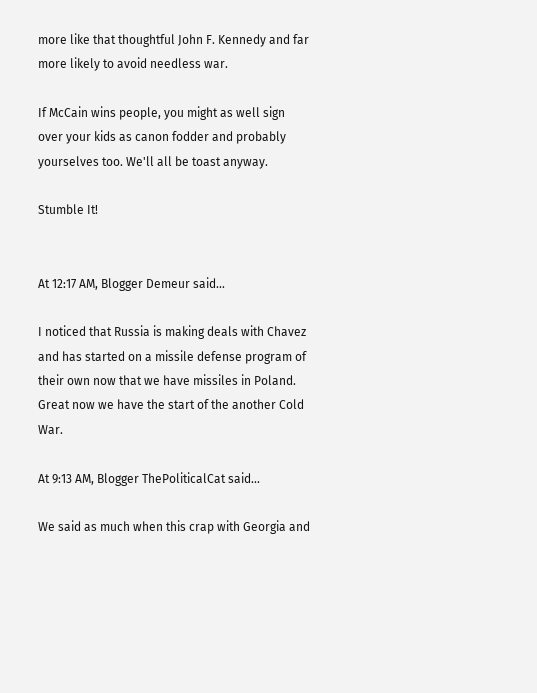more like that thoughtful John F. Kennedy and far more likely to avoid needless war.

If McCain wins people, you might as well sign over your kids as canon fodder and probably yourselves too. We'll all be toast anyway.

Stumble It!


At 12:17 AM, Blogger Demeur said...

I noticed that Russia is making deals with Chavez and has started on a missile defense program of their own now that we have missiles in Poland. Great now we have the start of the another Cold War.

At 9:13 AM, Blogger ThePoliticalCat said...

We said as much when this crap with Georgia and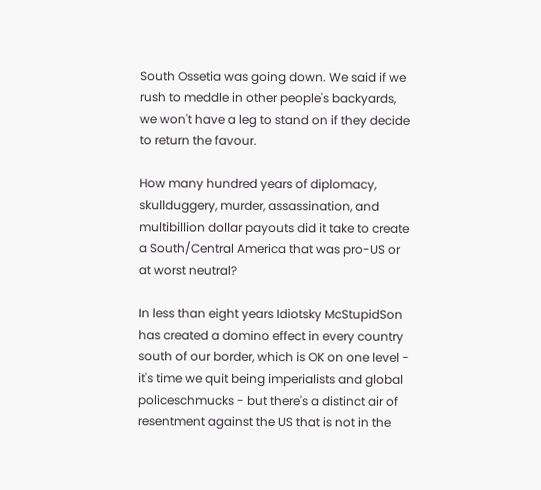South Ossetia was going down. We said if we rush to meddle in other people's backyards, we won't have a leg to stand on if they decide to return the favour.

How many hundred years of diplomacy, skullduggery, murder, assassination, and multibillion dollar payouts did it take to create a South/Central America that was pro-US or at worst neutral?

In less than eight years Idiotsky McStupidSon has created a domino effect in every country south of our border, which is OK on one level - it's time we quit being imperialists and global policeschmucks - but there's a distinct air of resentment against the US that is not in the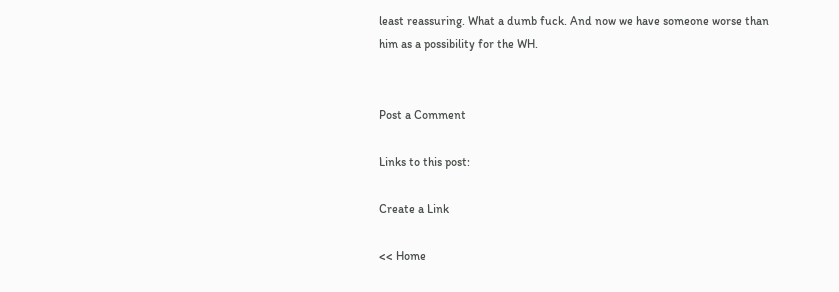least reassuring. What a dumb fuck. And now we have someone worse than him as a possibility for the WH.


Post a Comment

Links to this post:

Create a Link

<< Home